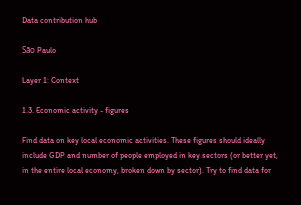Data contribution hub

São Paulo

Layer 1: Context

1.3. Economic activity - figures

Find data on key local economic activities. These figures should ideally include GDP and number of people employed in key sectors (or better yet, in the entire local economy, broken down by sector). Try to find data for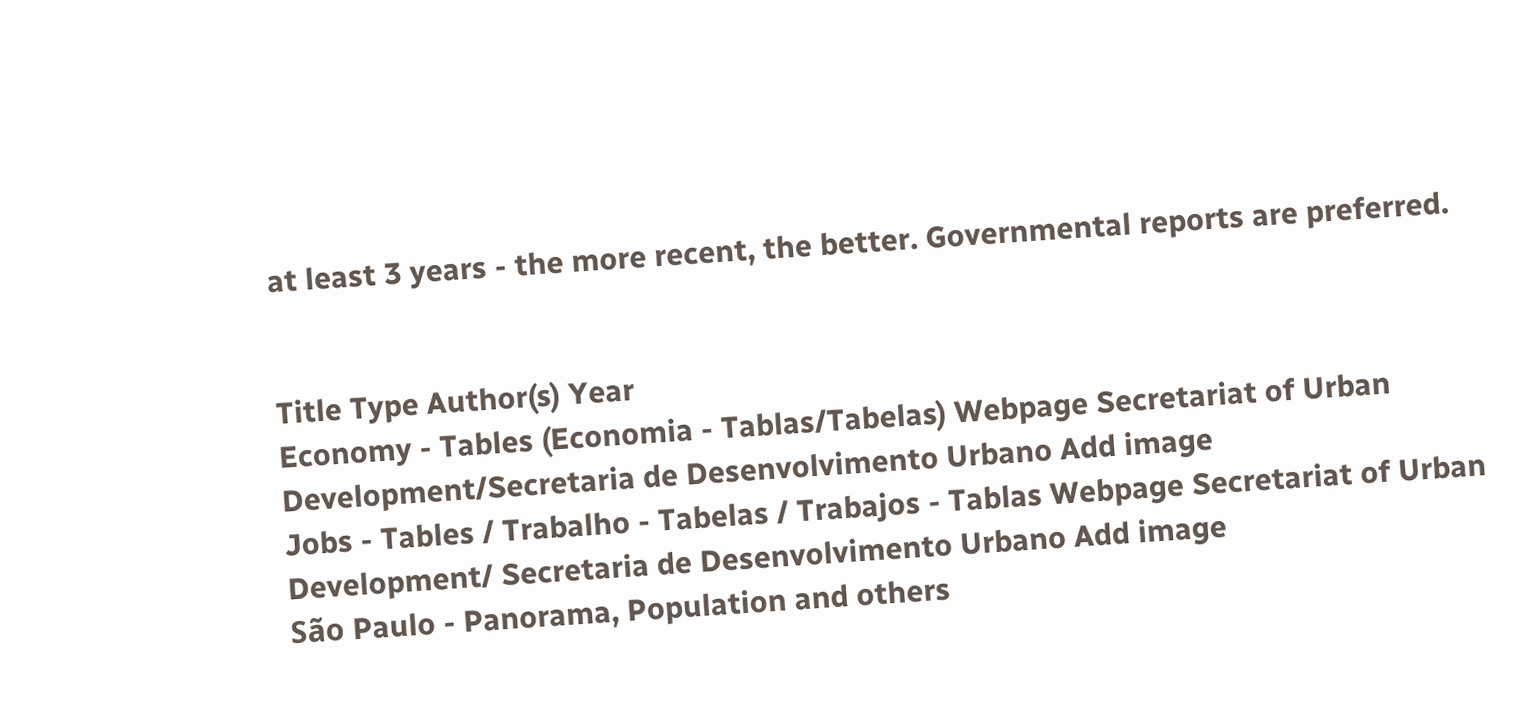at least 3 years - the more recent, the better. Governmental reports are preferred.


Title Type Author(s) Year
Economy - Tables (Economia - Tablas/Tabelas) Webpage Secretariat of Urban Development/Secretaria de Desenvolvimento Urbano Add image
Jobs - Tables / Trabalho - Tabelas / Trabajos - Tablas Webpage Secretariat of Urban Development/ Secretaria de Desenvolvimento Urbano Add image
São Paulo - Panorama, Population and others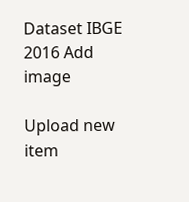Dataset IBGE 2016 Add image

Upload new item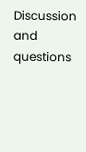Discussion and questions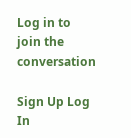Log in to join the conversation

Sign Up Log In